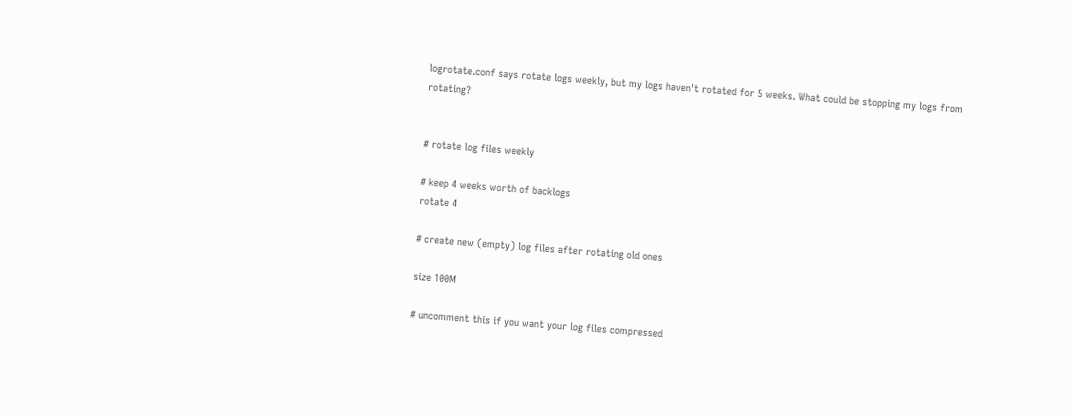logrotate.conf says rotate logs weekly, but my logs haven't rotated for 5 weeks. What could be stopping my logs from rotating?


# rotate log files weekly

# keep 4 weeks worth of backlogs
rotate 4

# create new (empty) log files after rotating old ones

size 100M

# uncomment this if you want your log files compressed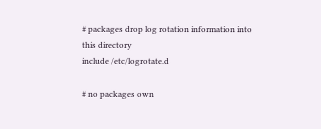# packages drop log rotation information into this directory
include /etc/logrotate.d

# no packages own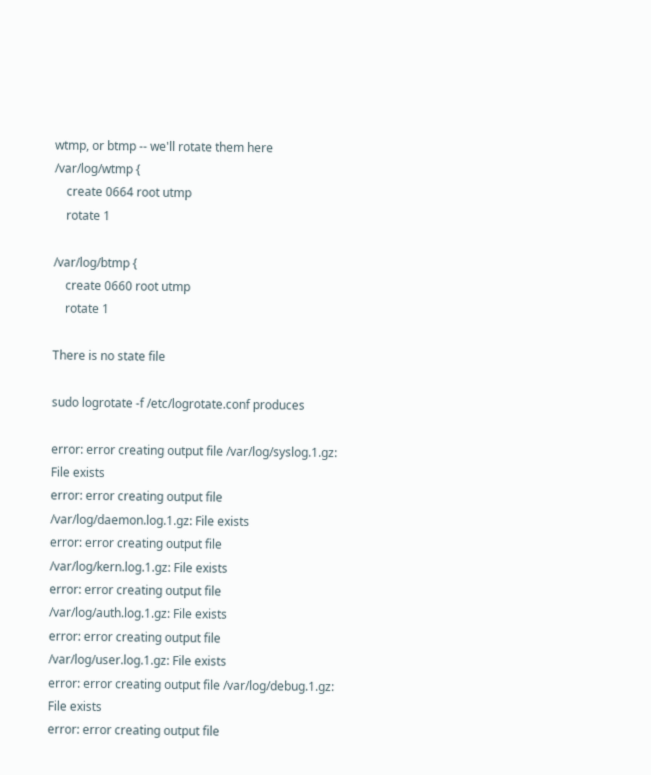wtmp, or btmp -- we'll rotate them here
/var/log/wtmp {
    create 0664 root utmp
    rotate 1

/var/log/btmp {
    create 0660 root utmp
    rotate 1

There is no state file

sudo logrotate -f /etc/logrotate.conf produces

error: error creating output file /var/log/syslog.1.gz: File exists
error: error creating output file /var/log/daemon.log.1.gz: File exists
error: error creating output file /var/log/kern.log.1.gz: File exists
error: error creating output file /var/log/auth.log.1.gz: File exists
error: error creating output file /var/log/user.log.1.gz: File exists
error: error creating output file /var/log/debug.1.gz: File exists
error: error creating output file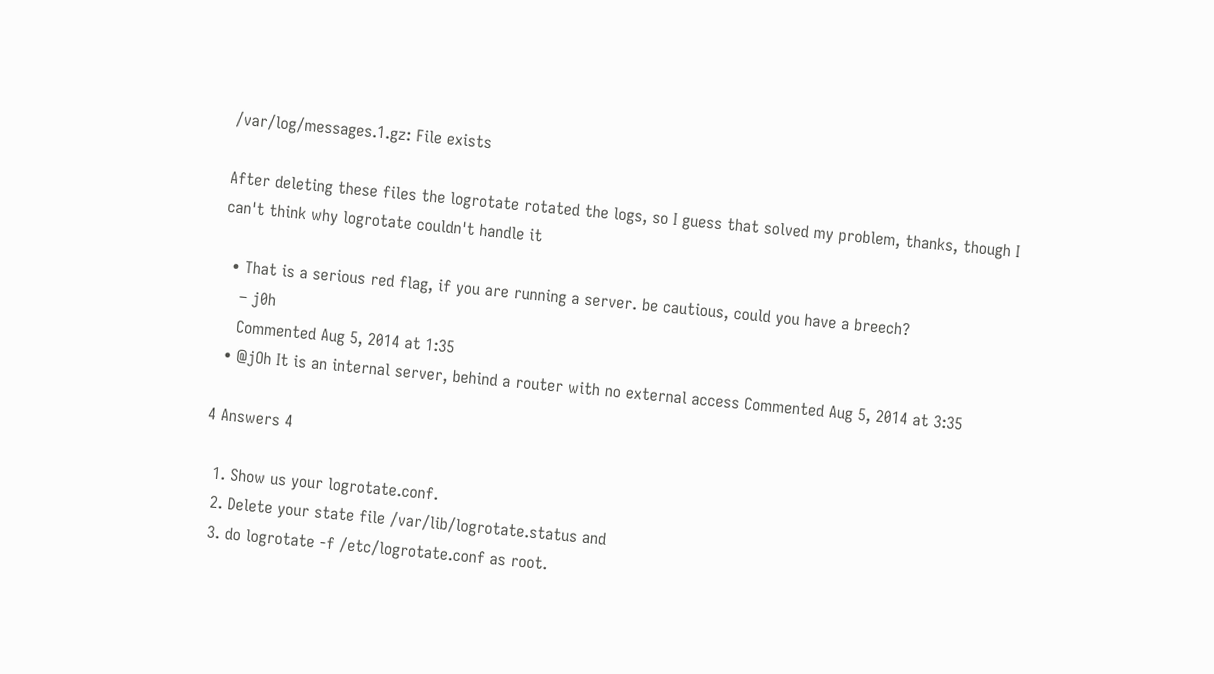/var/log/messages.1.gz: File exists

After deleting these files the logrotate rotated the logs, so I guess that solved my problem, thanks, though I can't think why logrotate couldn't handle it

  • That is a serious red flag, if you are running a server. be cautious, could you have a breech?
    – j0h
    Commented Aug 5, 2014 at 1:35
  • @jOh It is an internal server, behind a router with no external access Commented Aug 5, 2014 at 3:35

4 Answers 4

  1. Show us your logrotate.conf.
  2. Delete your state file /var/lib/logrotate.status and
  3. do logrotate -f /etc/logrotate.conf as root.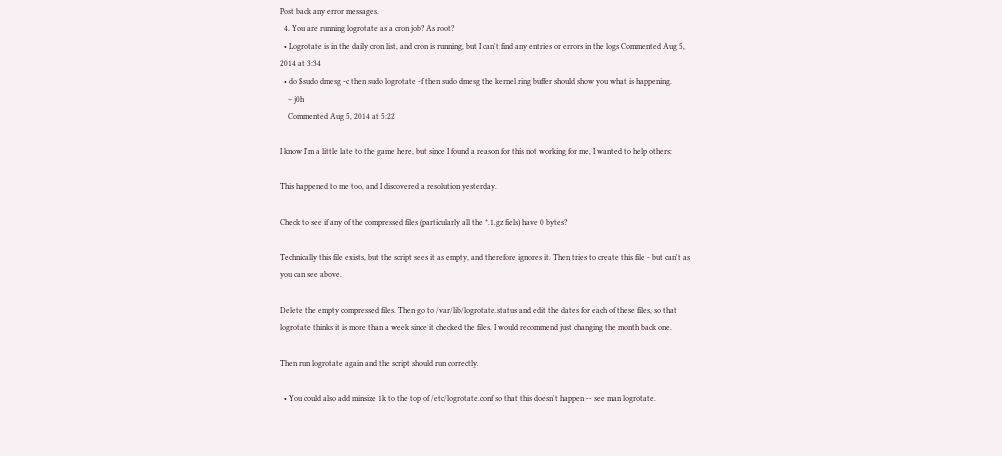Post back any error messages.
  4. You are running logrotate as a cron job? As root?
  • Logrotate is in the daily cron list, and cron is running, but I can't find any entries or errors in the logs Commented Aug 5, 2014 at 3:34
  • do $sudo dmesg -c then sudo logrotate -f then sudo dmesg the kernel ring buffer should show you what is happening.
    – j0h
    Commented Aug 5, 2014 at 5:22

I know I'm a little late to the game here, but since I found a reason for this not working for me, I wanted to help others:

This happened to me too, and I discovered a resolution yesterday.

Check to see if any of the compressed files (particularly all the *.1.gz fiels) have 0 bytes?

Technically this file exists, but the script sees it as empty, and therefore ignores it. Then tries to create this file - but can't as you can see above.

Delete the empty compressed files. Then go to /var/lib/logrotate.status and edit the dates for each of these files, so that logrotate thinks it is more than a week since it checked the files. I would recommend just changing the month back one.

Then run logrotate again and the script should run correctly.

  • You could also add minsize 1k to the top of /etc/logrotate.conf so that this doesn't happen -- see man logrotate.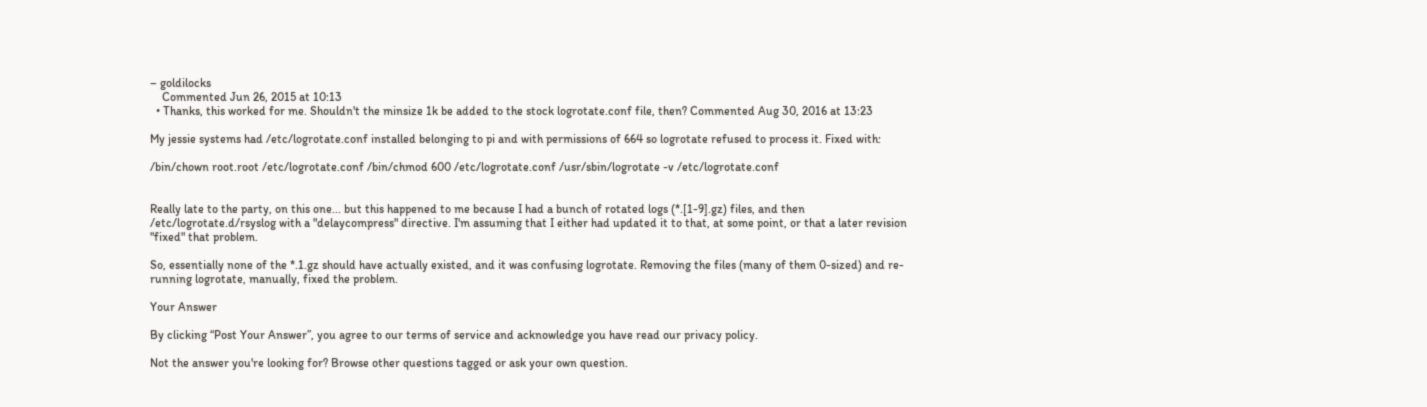– goldilocks
    Commented Jun 26, 2015 at 10:13
  • Thanks, this worked for me. Shouldn't the minsize 1k be added to the stock logrotate.conf file, then? Commented Aug 30, 2016 at 13:23

My jessie systems had /etc/logrotate.conf installed belonging to pi and with permissions of 664 so logrotate refused to process it. Fixed with:

/bin/chown root.root /etc/logrotate.conf /bin/chmod 600 /etc/logrotate.conf /usr/sbin/logrotate -v /etc/logrotate.conf


Really late to the party, on this one... but this happened to me because I had a bunch of rotated logs (*.[1-9].gz) files, and then /etc/logrotate.d/rsyslog with a "delaycompress" directive. I'm assuming that I either had updated it to that, at some point, or that a later revision "fixed" that problem.

So, essentially none of the *.1.gz should have actually existed, and it was confusing logrotate. Removing the files (many of them 0-sized) and re-running logrotate, manually, fixed the problem.

Your Answer

By clicking “Post Your Answer”, you agree to our terms of service and acknowledge you have read our privacy policy.

Not the answer you're looking for? Browse other questions tagged or ask your own question.